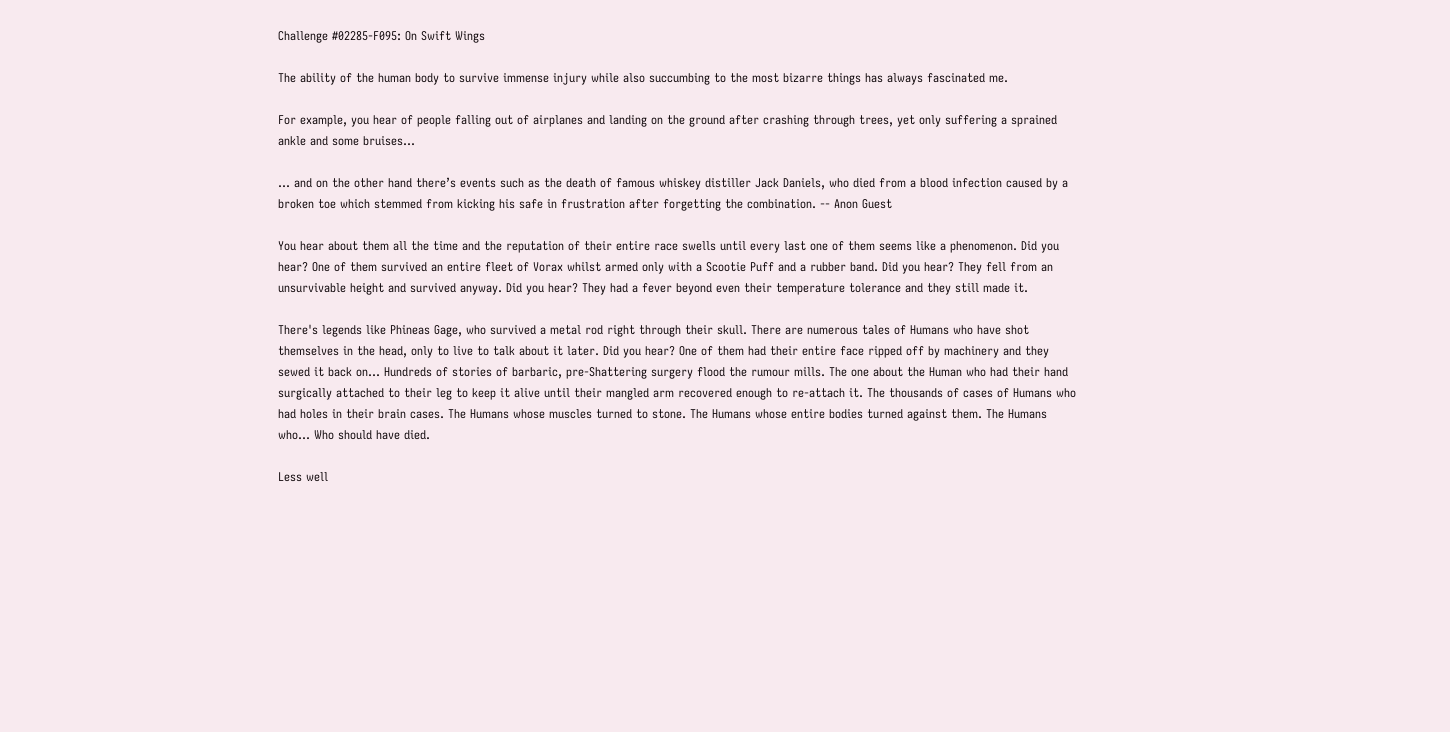Challenge #02285-F095: On Swift Wings

The ability of the human body to survive immense injury while also succumbing to the most bizarre things has always fascinated me.

For example, you hear of people falling out of airplanes and landing on the ground after crashing through trees, yet only suffering a sprained ankle and some bruises...

... and on the other hand there’s events such as the death of famous whiskey distiller Jack Daniels, who died from a blood infection caused by a broken toe which stemmed from kicking his safe in frustration after forgetting the combination. -- Anon Guest

You hear about them all the time and the reputation of their entire race swells until every last one of them seems like a phenomenon. Did you hear? One of them survived an entire fleet of Vorax whilst armed only with a Scootie Puff and a rubber band. Did you hear? They fell from an unsurvivable height and survived anyway. Did you hear? They had a fever beyond even their temperature tolerance and they still made it.

There's legends like Phineas Gage, who survived a metal rod right through their skull. There are numerous tales of Humans who have shot themselves in the head, only to live to talk about it later. Did you hear? One of them had their entire face ripped off by machinery and they sewed it back on... Hundreds of stories of barbaric, pre-Shattering surgery flood the rumour mills. The one about the Human who had their hand surgically attached to their leg to keep it alive until their mangled arm recovered enough to re-attach it. The thousands of cases of Humans who had holes in their brain cases. The Humans whose muscles turned to stone. The Humans whose entire bodies turned against them. The Humans who... Who should have died.

Less well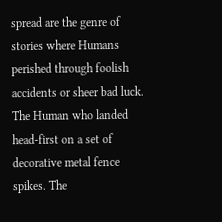spread are the genre of stories where Humans perished through foolish accidents or sheer bad luck. The Human who landed head-first on a set of decorative metal fence spikes. The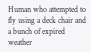Human who attempted to fly using a deck chair and a bunch of expired weather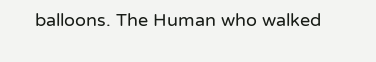balloons. The Human who walked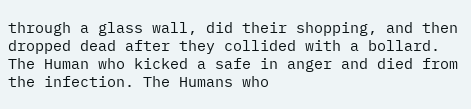through a glass wall, did their shopping, and then dropped dead after they collided with a bollard. The Human who kicked a safe in anger and died from the infection. The Humans who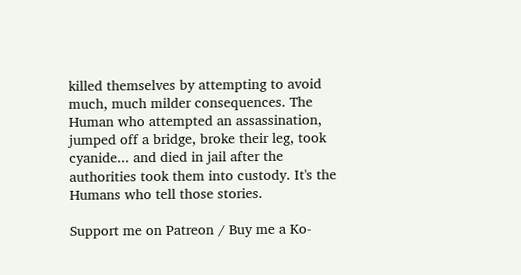killed themselves by attempting to avoid much, much milder consequences. The Human who attempted an assassination, jumped off a bridge, broke their leg, took cyanide... and died in jail after the authorities took them into custody. It's the Humans who tell those stories.

Support me on Patreon / Buy me a Ko-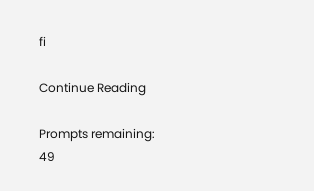fi

Continue Reading

Prompts remaining: 49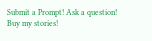Submit a Prompt! Ask a question! Buy my stories!